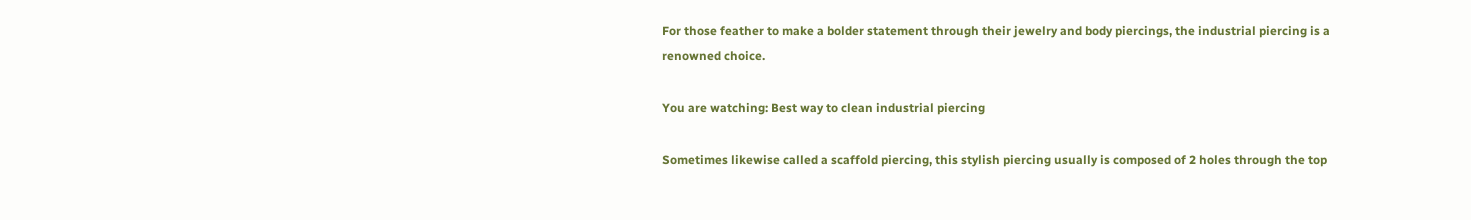For those feather to make a bolder statement through their jewelry and body piercings, the industrial piercing is a renowned choice.

You are watching: Best way to clean industrial piercing

Sometimes likewise called a scaffold piercing, this stylish piercing usually is composed of 2 holes through the top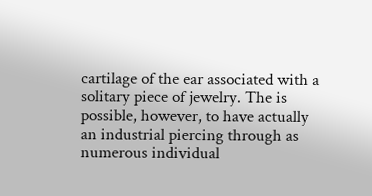cartilage of the ear associated with a solitary piece of jewelry. The is possible, however, to have actually an industrial piercing through as numerous individual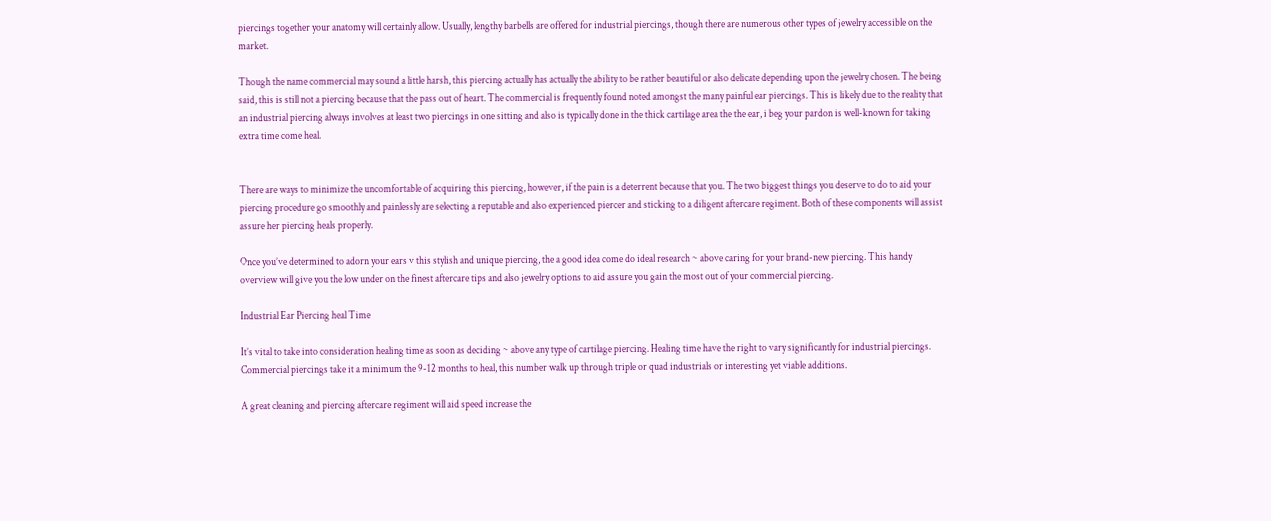piercings together your anatomy will certainly allow. Usually, lengthy barbells are offered for industrial piercings, though there are numerous other types of jewelry accessible on the market.

Though the name commercial may sound a little harsh, this piercing actually has actually the ability to be rather beautiful or also delicate depending upon the jewelry chosen. The being said, this is still not a piercing because that the pass out of heart. The commercial is frequently found noted amongst the many painful ear piercings. This is likely due to the reality that an industrial piercing always involves at least two piercings in one sitting and also is typically done in the thick cartilage area the the ear, i beg your pardon is well-known for taking extra time come heal.


There are ways to minimize the uncomfortable of acquiring this piercing, however, if the pain is a deterrent because that you. The two biggest things you deserve to do to aid your piercing procedure go smoothly and painlessly are selecting a reputable and also experienced piercer and sticking to a diligent aftercare regiment. Both of these components will assist assure her piercing heals properly.

Once you’ve determined to adorn your ears v this stylish and unique piercing, the a good idea come do ideal research ~ above caring for your brand-new piercing. This handy overview will give you the low under on the finest aftercare tips and also jewelry options to aid assure you gain the most out of your commercial piercing.

Industrial Ear Piercing heal Time

It’s vital to take into consideration healing time as soon as deciding ~ above any type of cartilage piercing. Healing time have the right to vary significantly for industrial piercings. Commercial piercings take it a minimum the 9-12 months to heal, this number walk up through triple or quad industrials or interesting yet viable additions.

A great cleaning and piercing aftercare regiment will aid speed increase the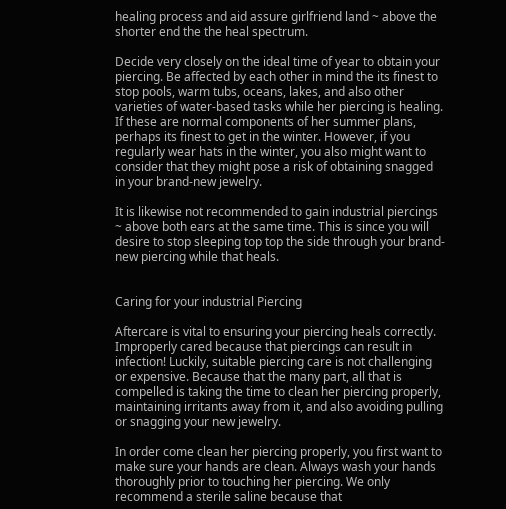healing process and aid assure girlfriend land ~ above the shorter end the the heal spectrum.

Decide very closely on the ideal time of year to obtain your piercing. Be affected by each other in mind the its finest to stop pools, warm tubs, oceans, lakes, and also other varieties of water-based tasks while her piercing is healing. If these are normal components of her summer plans, perhaps its finest to get in the winter. However, if you regularly wear hats in the winter, you also might want to consider that they might pose a risk of obtaining snagged in your brand-new jewelry.

It is likewise not recommended to gain industrial piercings ~ above both ears at the same time. This is since you will desire to stop sleeping top top the side through your brand-new piercing while that heals.


Caring for your industrial Piercing

Aftercare is vital to ensuring your piercing heals correctly. Improperly cared because that piercings can result in infection! Luckily, suitable piercing care is not challenging or expensive. Because that the many part, all that is compelled is taking the time to clean her piercing properly, maintaining irritants away from it, and also avoiding pulling or snagging your new jewelry.

In order come clean her piercing properly, you first want to make sure your hands are clean. Always wash your hands thoroughly prior to touching her piercing. We only recommend a sterile saline because that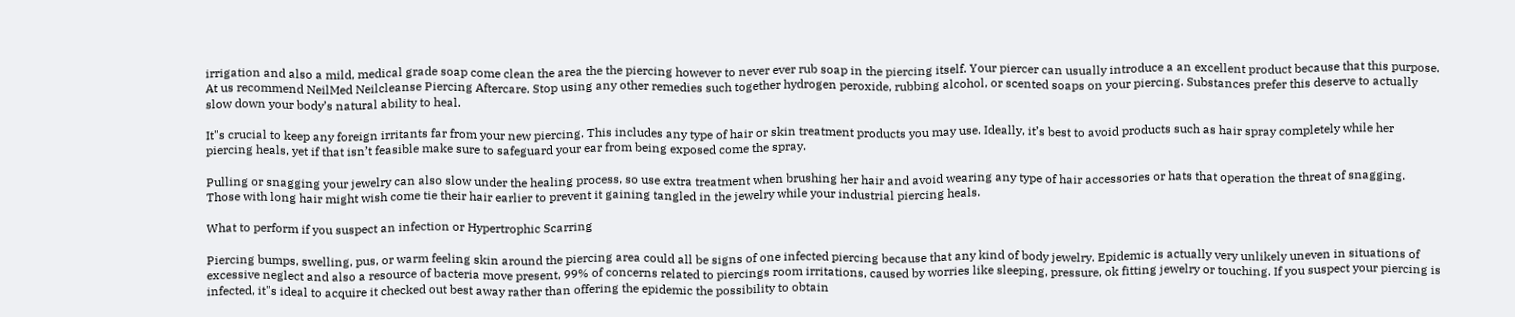irrigation and also a mild, medical grade soap come clean the area the the piercing however to never ever rub soap in the piercing itself. Your piercer can usually introduce a an excellent product because that this purpose. At us recommend NeilMed Neilcleanse Piercing Aftercare. Stop using any other remedies such together hydrogen peroxide, rubbing alcohol, or scented soaps on your piercing. Substances prefer this deserve to actually slow down your body’s natural ability to heal.

It"s crucial to keep any foreign irritants far from your new piercing. This includes any type of hair or skin treatment products you may use. Ideally, it’s best to avoid products such as hair spray completely while her piercing heals, yet if that isn’t feasible make sure to safeguard your ear from being exposed come the spray.

Pulling or snagging your jewelry can also slow under the healing process, so use extra treatment when brushing her hair and avoid wearing any type of hair accessories or hats that operation the threat of snagging. Those with long hair might wish come tie their hair earlier to prevent it gaining tangled in the jewelry while your industrial piercing heals.

What to perform if you suspect an infection or Hypertrophic Scarring

Piercing bumps, swelling, pus, or warm feeling skin around the piercing area could all be signs of one infected piercing because that any kind of body jewelry. Epidemic is actually very unlikely uneven in situations of excessive neglect and also a resource of bacteria move present, 99% of concerns related to piercings room irritations, caused by worries like sleeping, pressure, ok fitting jewelry or touching. If you suspect your piercing is infected, it"s ideal to acquire it checked out best away rather than offering the epidemic the possibility to obtain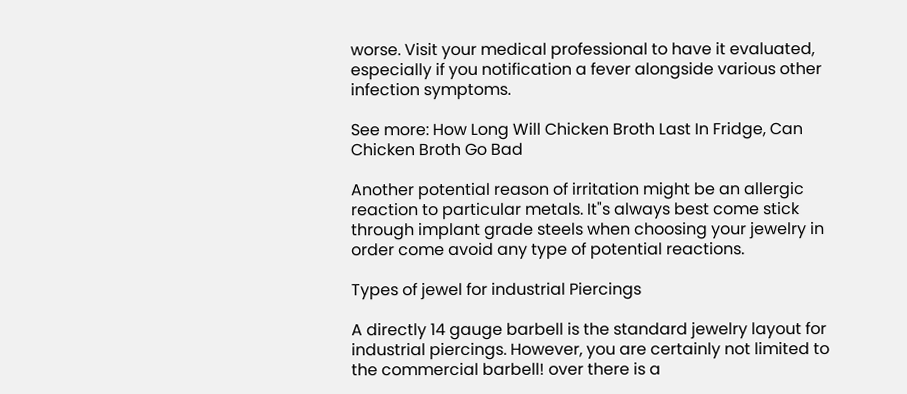worse. Visit your medical professional to have it evaluated, especially if you notification a fever alongside various other infection symptoms.

See more: How Long Will Chicken Broth Last In Fridge, Can Chicken Broth Go Bad

Another potential reason of irritation might be an allergic reaction to particular metals. It"s always best come stick through implant grade steels when choosing your jewelry in order come avoid any type of potential reactions.

Types of jewel for industrial Piercings

A directly 14 gauge barbell is the standard jewelry layout for industrial piercings. However, you are certainly not limited to the commercial barbell! over there is a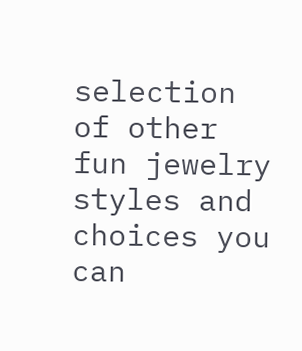selection of other fun jewelry styles and choices you can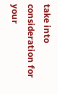take into consideration for your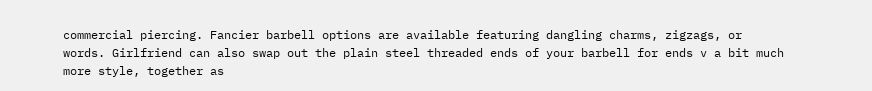commercial piercing. Fancier barbell options are available featuring dangling charms, zigzags, or words. Girlfriend can also swap out the plain steel threaded ends of your barbell for ends v a bit much more style, together as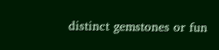distinct gemstones or fun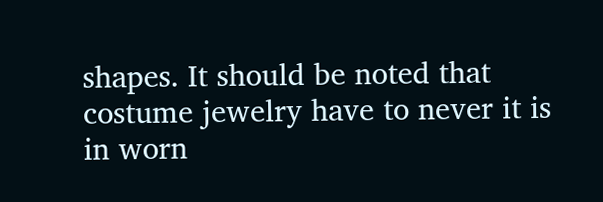shapes. It should be noted that costume jewelry have to never it is in worn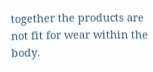together the products are not fit for wear within the body.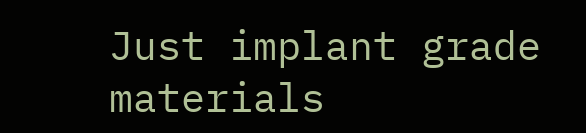Just implant grade materials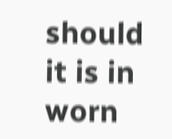should it is in worn